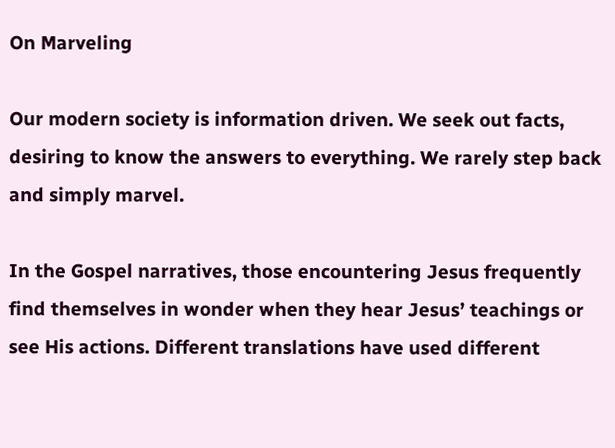On Marveling

Our modern society is information driven. We seek out facts, desiring to know the answers to everything. We rarely step back and simply marvel.

In the Gospel narratives, those encountering Jesus frequently find themselves in wonder when they hear Jesus’ teachings or see His actions. Different translations have used different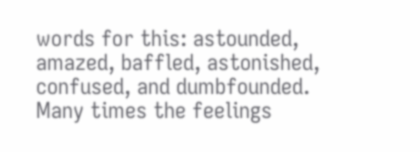words for this: astounded, amazed, baffled, astonished, confused, and dumbfounded. Many times the feelings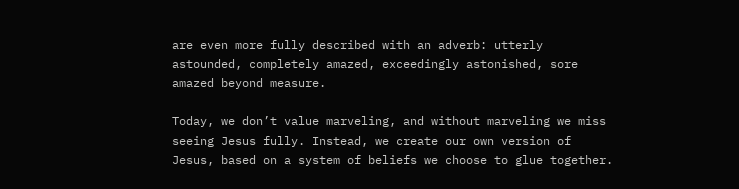are even more fully described with an adverb: utterly astounded, completely amazed, exceedingly astonished, sore amazed beyond measure.

Today, we don’t value marveling, and without marveling we miss seeing Jesus fully. Instead, we create our own version of Jesus, based on a system of beliefs we choose to glue together.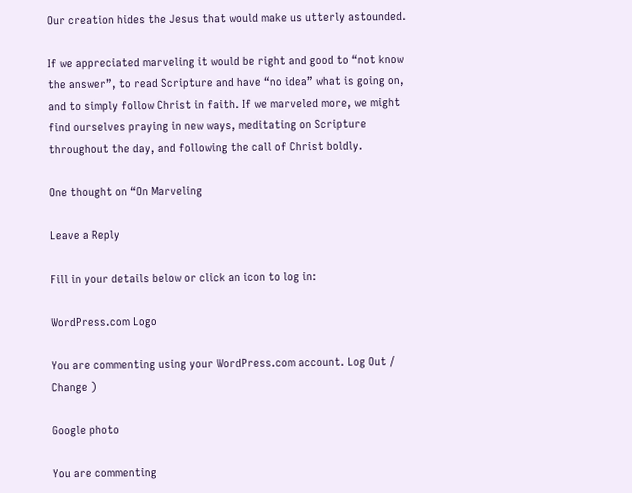Our creation hides the Jesus that would make us utterly astounded.

If we appreciated marveling it would be right and good to “not know the answer”, to read Scripture and have “no idea” what is going on, and to simply follow Christ in faith. If we marveled more, we might find ourselves praying in new ways, meditating on Scripture throughout the day, and following the call of Christ boldly.

One thought on “On Marveling

Leave a Reply

Fill in your details below or click an icon to log in:

WordPress.com Logo

You are commenting using your WordPress.com account. Log Out /  Change )

Google photo

You are commenting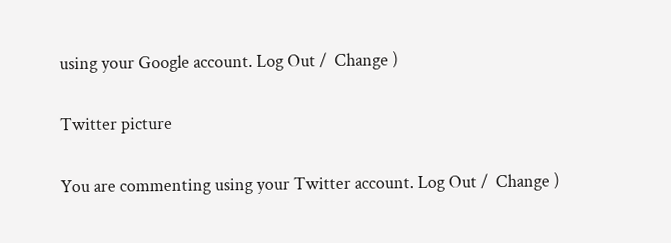using your Google account. Log Out /  Change )

Twitter picture

You are commenting using your Twitter account. Log Out /  Change )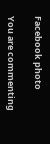Facebook photo

You are commenting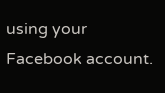using your Facebook account.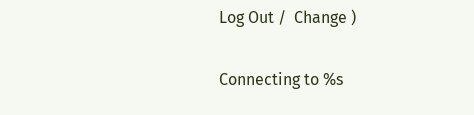Log Out /  Change )

Connecting to %s